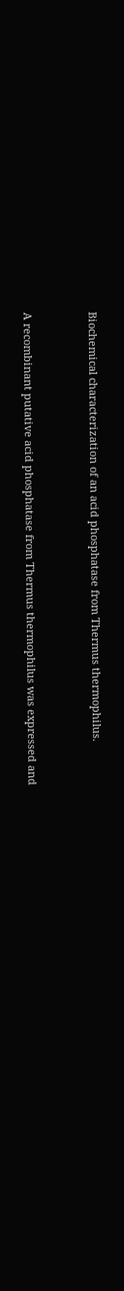Biochemical characterization of an acid phosphatase from Thermus thermophilus.


A recombinant putative acid phosphatase from Thermus thermophilus was expressed and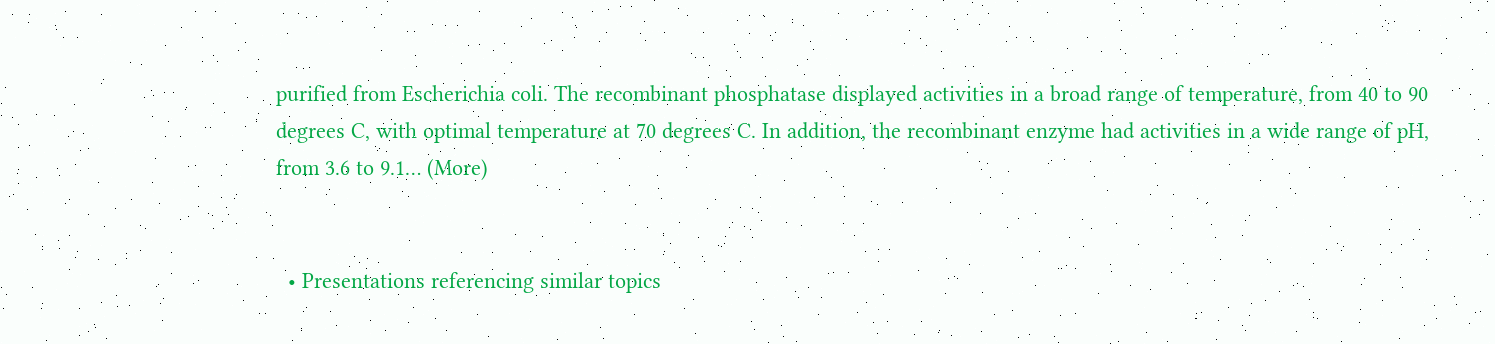purified from Escherichia coli. The recombinant phosphatase displayed activities in a broad range of temperature, from 40 to 90 degrees C, with optimal temperature at 70 degrees C. In addition, the recombinant enzyme had activities in a wide range of pH, from 3.6 to 9.1… (More)


  • Presentations referencing similar topics